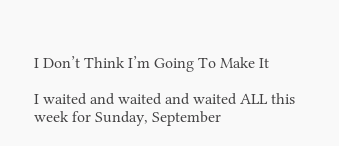I Don’t Think I’m Going To Make It

I waited and waited and waited ALL this week for Sunday, September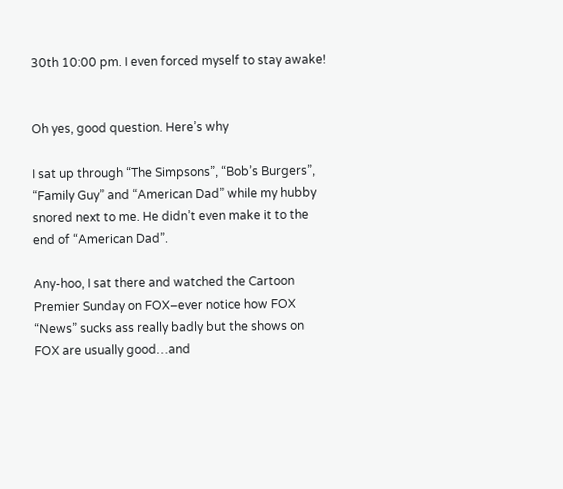30th 10:00 pm. I even forced myself to stay awake!


Oh yes, good question. Here’s why

I sat up through “The Simpsons”, “Bob’s Burgers”, “Family Guy” and “American Dad” while my hubby snored next to me. He didn’t even make it to the end of “American Dad”.

Any-hoo, I sat there and watched the Cartoon Premier Sunday on FOX–ever notice how FOX “News” sucks ass really badly but the shows on FOX are usually good…and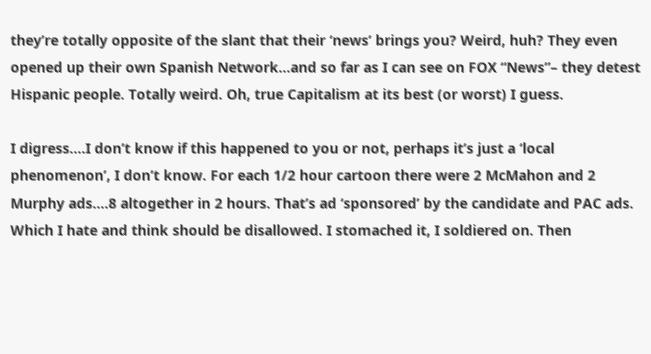they’re totally opposite of the slant that their ‘news’ brings you? Weird, huh? They even opened up their own Spanish Network…and so far as I can see on FOX “News”– they detest Hispanic people. Totally weird. Oh, true Capitalism at its best (or worst) I guess.

I digress….I don’t know if this happened to you or not, perhaps it’s just a ‘local phenomenon’, I don’t know. For each 1/2 hour cartoon there were 2 McMahon and 2 Murphy ads….8 altogether in 2 hours. That’s ad ‘sponsored’ by the candidate and PAC ads. Which I hate and think should be disallowed. I stomached it, I soldiered on. Then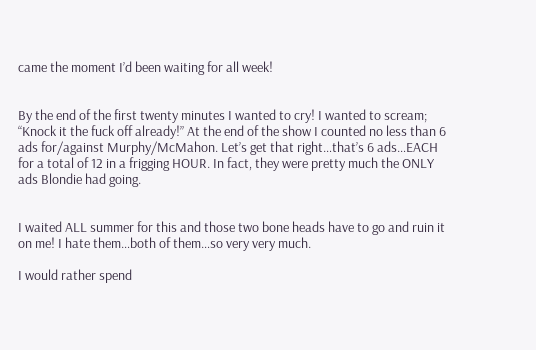came the moment I’d been waiting for all week!


By the end of the first twenty minutes I wanted to cry! I wanted to scream; “Knock it the fuck off already!” At the end of the show I counted no less than 6 ads for/against Murphy/McMahon. Let’s get that right…that’s 6 ads…EACH for a total of 12 in a frigging HOUR. In fact, they were pretty much the ONLY ads Blondie had going.


I waited ALL summer for this and those two bone heads have to go and ruin it on me! I hate them…both of them…so very very much.

I would rather spend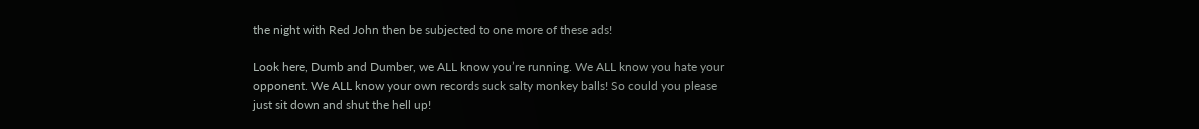the night with Red John then be subjected to one more of these ads!

Look here, Dumb and Dumber, we ALL know you’re running. We ALL know you hate your opponent. We ALL know your own records suck salty monkey balls! So could you please just sit down and shut the hell up!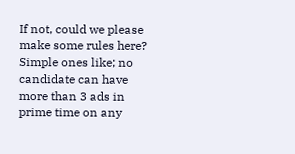If not, could we please make some rules here? Simple ones like; no candidate can have more than 3 ads in prime time on any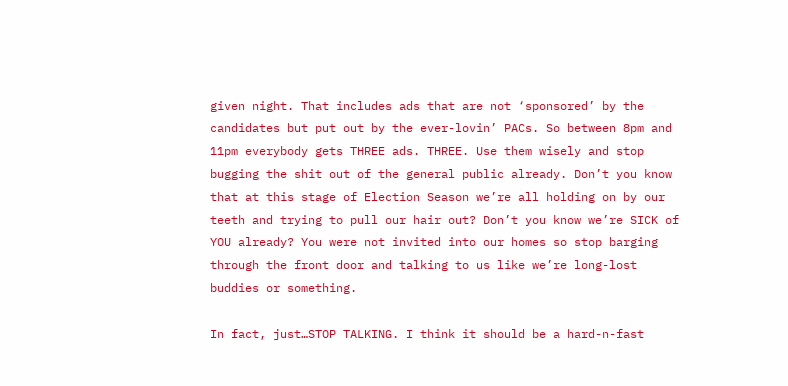given night. That includes ads that are not ‘sponsored’ by the candidates but put out by the ever-lovin’ PACs. So between 8pm and 11pm everybody gets THREE ads. THREE. Use them wisely and stop bugging the shit out of the general public already. Don’t you know that at this stage of Election Season we’re all holding on by our teeth and trying to pull our hair out? Don’t you know we’re SICK of YOU already? You were not invited into our homes so stop barging through the front door and talking to us like we’re long-lost buddies or something.

In fact, just…STOP TALKING. I think it should be a hard-n-fast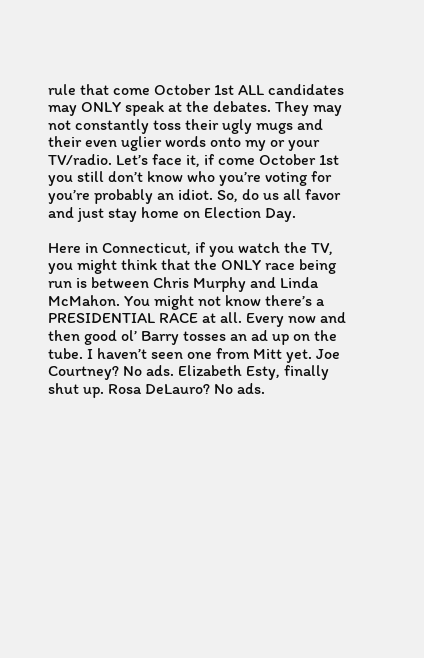rule that come October 1st ALL candidates may ONLY speak at the debates. They may not constantly toss their ugly mugs and their even uglier words onto my or your TV/radio. Let’s face it, if come October 1st you still don’t know who you’re voting for you’re probably an idiot. So, do us all favor and just stay home on Election Day.

Here in Connecticut, if you watch the TV, you might think that the ONLY race being run is between Chris Murphy and Linda McMahon. You might not know there’s a PRESIDENTIAL RACE at all. Every now and then good ol’ Barry tosses an ad up on the tube. I haven’t seen one from Mitt yet. Joe Courtney? No ads. Elizabeth Esty, finally shut up. Rosa DeLauro? No ads.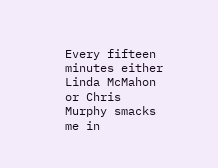Every fifteen minutes either Linda McMahon or Chris Murphy smacks me in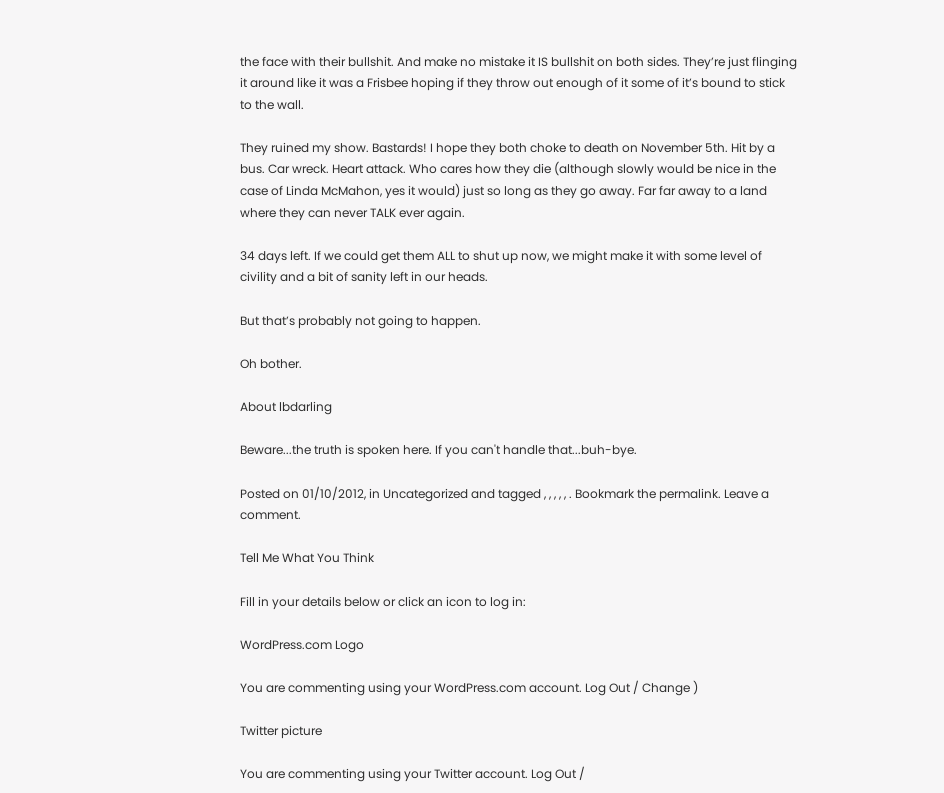the face with their bullshit. And make no mistake it IS bullshit on both sides. They’re just flinging it around like it was a Frisbee hoping if they throw out enough of it some of it’s bound to stick to the wall.

They ruined my show. Bastards! I hope they both choke to death on November 5th. Hit by a bus. Car wreck. Heart attack. Who cares how they die (although slowly would be nice in the case of Linda McMahon, yes it would) just so long as they go away. Far far away to a land where they can never TALK ever again.

34 days left. If we could get them ALL to shut up now, we might make it with some level of civility and a bit of sanity left in our heads.

But that’s probably not going to happen.

Oh bother.

About lbdarling

Beware...the truth is spoken here. If you can't handle that...buh-bye.

Posted on 01/10/2012, in Uncategorized and tagged , , , , , . Bookmark the permalink. Leave a comment.

Tell Me What You Think

Fill in your details below or click an icon to log in:

WordPress.com Logo

You are commenting using your WordPress.com account. Log Out / Change )

Twitter picture

You are commenting using your Twitter account. Log Out /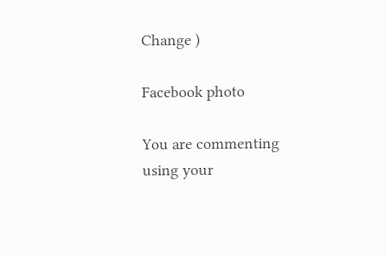Change )

Facebook photo

You are commenting using your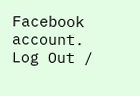Facebook account. Log Out /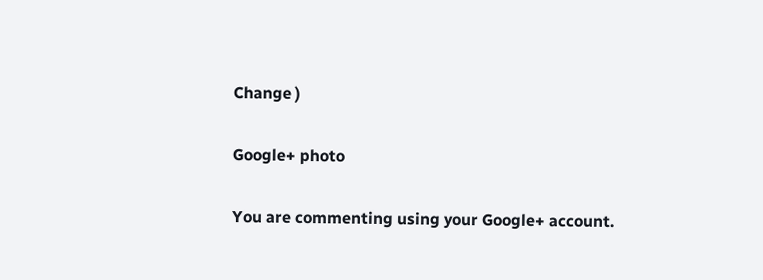Change )

Google+ photo

You are commenting using your Google+ account.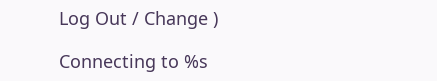Log Out / Change )

Connecting to %s